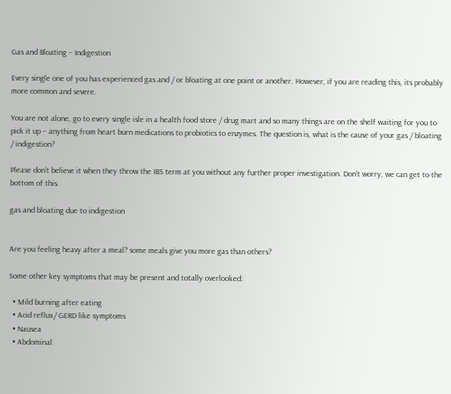Gas and Bloating – Indigestion

Every single one of you has experienced gas and / or bloating at one point or another. However, if you are reading this, its probably more common and severe.

You are not alone, go to every single isle in a health food store / drug mart and so many things are on the shelf waiting for you to pick it up – anything from heart burn medications to probiotics to enzymes. The question is, what is the cause of your gas / bloating / indigestion?

Please don’t believe it when they throw the IBS term at you without any further proper investigation. Don’t worry, we can get to the bottom of this.

gas and bloating due to indigestion


Are you feeling heavy after a meal? some meals give you more gas than others?

Some other key symptoms that may be present and totally overlooked:

  • Mild burning after eating
  • Acid reflux/ GERD like symptoms
  • Nausea
  • Abdominal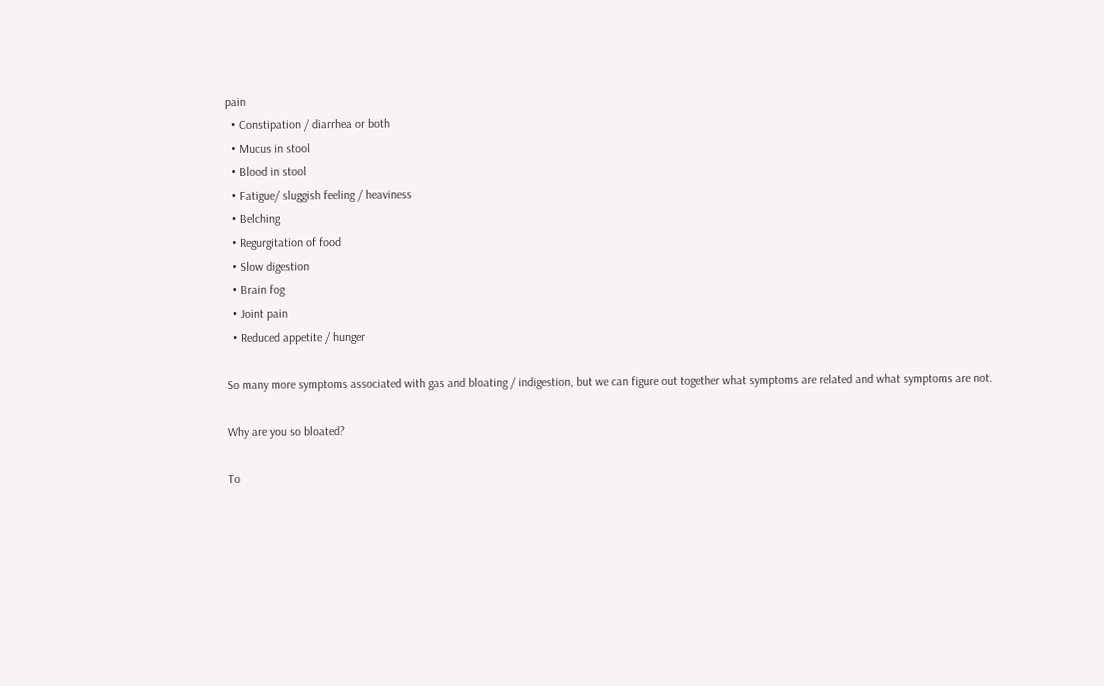pain
  • Constipation / diarrhea or both
  • Mucus in stool
  • Blood in stool
  • Fatigue/ sluggish feeling / heaviness
  • Belching
  • Regurgitation of food
  • Slow digestion
  • Brain fog
  • Joint pain
  • Reduced appetite / hunger

So many more symptoms associated with gas and bloating / indigestion, but we can figure out together what symptoms are related and what symptoms are not.

Why are you so bloated?

To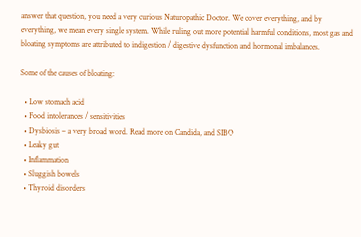answer that question, you need a very curious Naturopathic Doctor. We cover everything, and by everything, we mean every single system. While ruling out more potential harmful conditions, most gas and bloating symptoms are attributed to indigestion / digestive dysfunction and hormonal imbalances.

Some of the causes of bloating:

  • Low stomach acid
  • Food intolerances / sensitivities
  • Dysbiosis – a very broad word. Read more on Candida, and SIBO
  • Leaky gut
  • Inflammation
  • Sluggish bowels
  • Thyroid disorders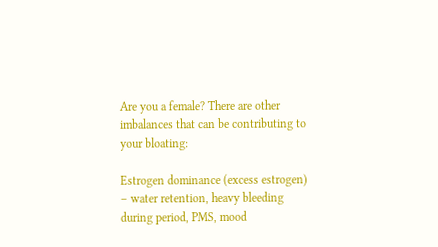Are you a female? There are other imbalances that can be contributing to your bloating:

Estrogen dominance (excess estrogen) – water retention, heavy bleeding during period, PMS, mood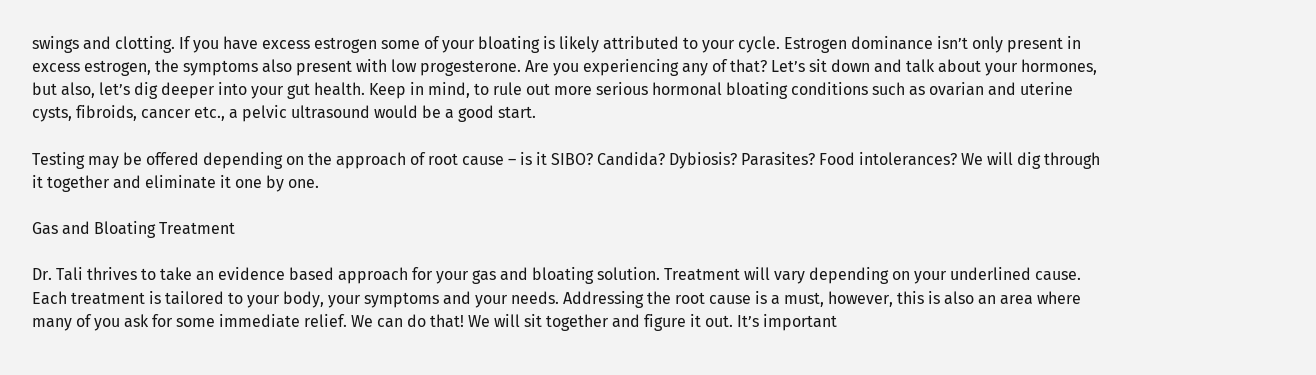swings and clotting. If you have excess estrogen some of your bloating is likely attributed to your cycle. Estrogen dominance isn’t only present in excess estrogen, the symptoms also present with low progesterone. Are you experiencing any of that? Let’s sit down and talk about your hormones, but also, let’s dig deeper into your gut health. Keep in mind, to rule out more serious hormonal bloating conditions such as ovarian and uterine cysts, fibroids, cancer etc., a pelvic ultrasound would be a good start.

Testing may be offered depending on the approach of root cause – is it SIBO? Candida? Dybiosis? Parasites? Food intolerances? We will dig through it together and eliminate it one by one.

Gas and Bloating Treatment

Dr. Tali thrives to take an evidence based approach for your gas and bloating solution. Treatment will vary depending on your underlined cause. Each treatment is tailored to your body, your symptoms and your needs. Addressing the root cause is a must, however, this is also an area where many of you ask for some immediate relief. We can do that! We will sit together and figure it out. It’s important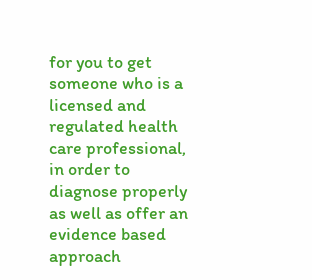for you to get someone who is a licensed and regulated health care professional, in order to diagnose properly as well as offer an evidence based approach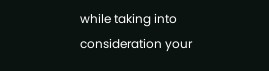while taking into consideration your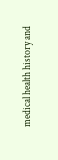medical health history and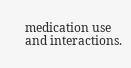medication use and interactions.